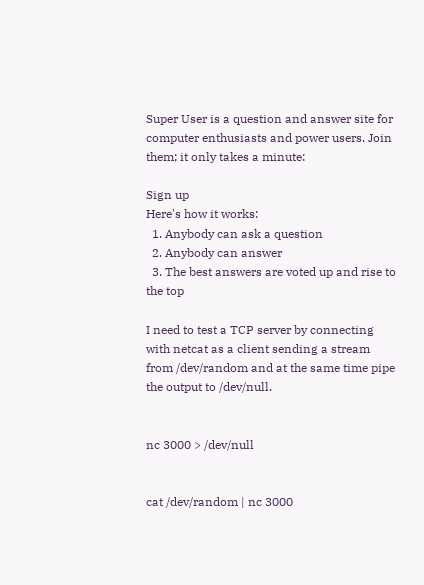Super User is a question and answer site for computer enthusiasts and power users. Join them; it only takes a minute:

Sign up
Here's how it works:
  1. Anybody can ask a question
  2. Anybody can answer
  3. The best answers are voted up and rise to the top

I need to test a TCP server by connecting with netcat as a client sending a stream from /dev/random and at the same time pipe the output to /dev/null.


nc 3000 > /dev/null


cat /dev/random | nc 3000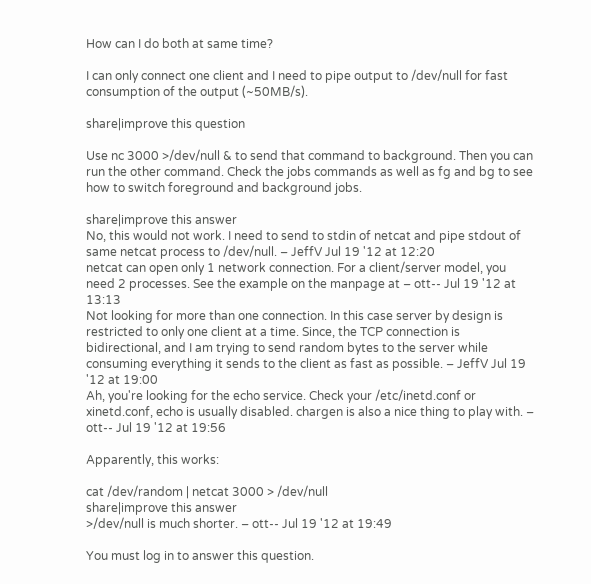How can I do both at same time?

I can only connect one client and I need to pipe output to /dev/null for fast consumption of the output (~50MB/s).

share|improve this question

Use nc 3000 >/dev/null & to send that command to background. Then you can run the other command. Check the jobs commands as well as fg and bg to see how to switch foreground and background jobs.

share|improve this answer
No, this would not work. I need to send to stdin of netcat and pipe stdout of same netcat process to /dev/null. – JeffV Jul 19 '12 at 12:20
netcat can open only 1 network connection. For a client/server model, you need 2 processes. See the example on the manpage at – ott-- Jul 19 '12 at 13:13
Not looking for more than one connection. In this case server by design is restricted to only one client at a time. Since, the TCP connection is bidirectional, and I am trying to send random bytes to the server while consuming everything it sends to the client as fast as possible. – JeffV Jul 19 '12 at 19:00
Ah, you're looking for the echo service. Check your /etc/inetd.conf or xinetd.conf, echo is usually disabled. chargen is also a nice thing to play with. – ott-- Jul 19 '12 at 19:56

Apparently, this works:

cat /dev/random | netcat 3000 > /dev/null
share|improve this answer
>/dev/null is much shorter. – ott-- Jul 19 '12 at 19:49

You must log in to answer this question.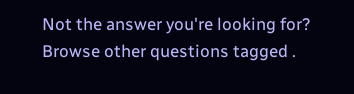Not the answer you're looking for? Browse other questions tagged .